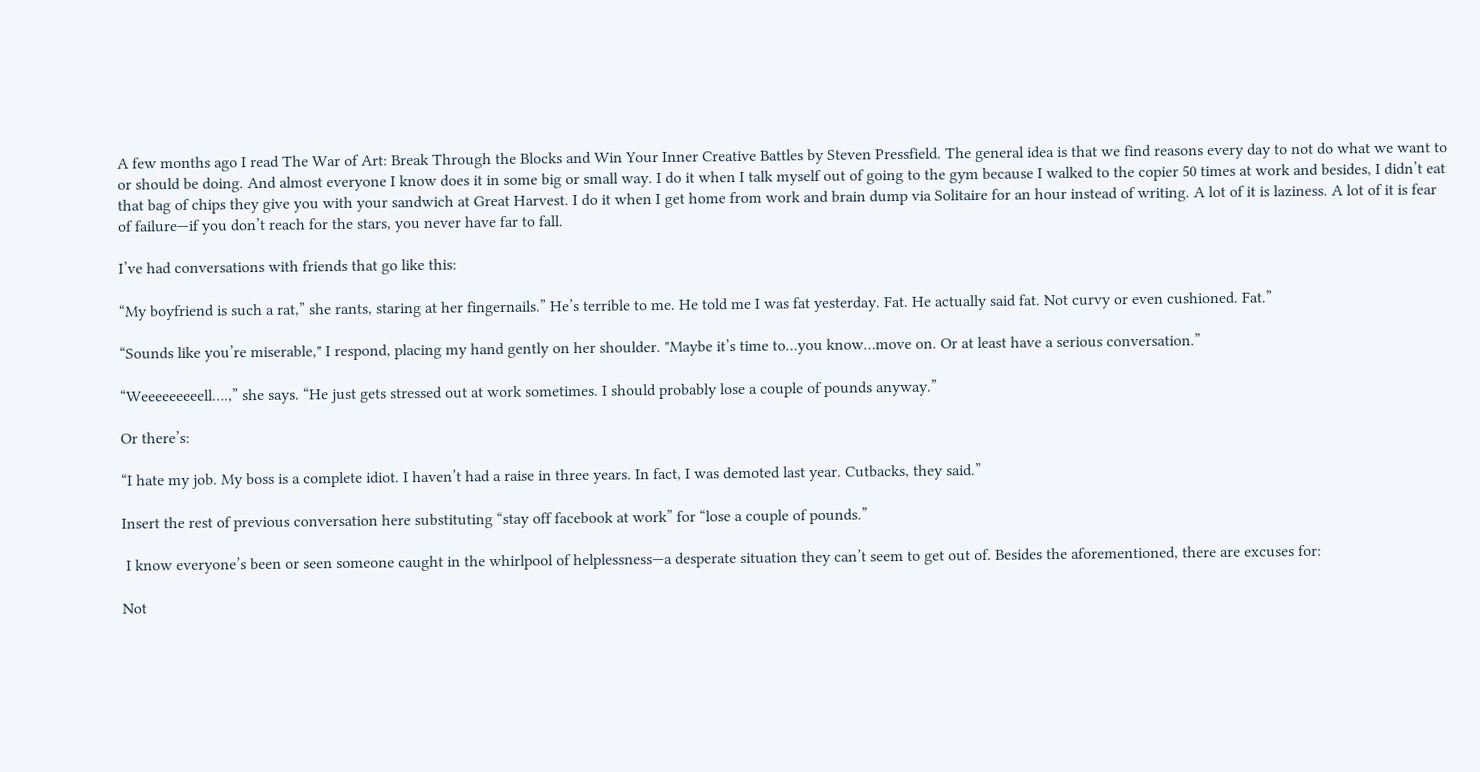A few months ago I read The War of Art: Break Through the Blocks and Win Your Inner Creative Battles by Steven Pressfield. The general idea is that we find reasons every day to not do what we want to or should be doing. And almost everyone I know does it in some big or small way. I do it when I talk myself out of going to the gym because I walked to the copier 50 times at work and besides, I didn’t eat that bag of chips they give you with your sandwich at Great Harvest. I do it when I get home from work and brain dump via Solitaire for an hour instead of writing. A lot of it is laziness. A lot of it is fear of failure—if you don’t reach for the stars, you never have far to fall.

I’ve had conversations with friends that go like this:

“My boyfriend is such a rat,” she rants, staring at her fingernails.” He’s terrible to me. He told me I was fat yesterday. Fat. He actually said fat. Not curvy or even cushioned. Fat.”

“Sounds like you’re miserable," I respond, placing my hand gently on her shoulder. "Maybe it’s time to…you know…move on. Or at least have a serious conversation.”

“Weeeeeeeeell….,” she says. “He just gets stressed out at work sometimes. I should probably lose a couple of pounds anyway.”

Or there’s:

“I hate my job. My boss is a complete idiot. I haven’t had a raise in three years. In fact, I was demoted last year. Cutbacks, they said.”

Insert the rest of previous conversation here substituting “stay off facebook at work” for “lose a couple of pounds.”

 I know everyone’s been or seen someone caught in the whirlpool of helplessness—a desperate situation they can’t seem to get out of. Besides the aforementioned, there are excuses for:

Not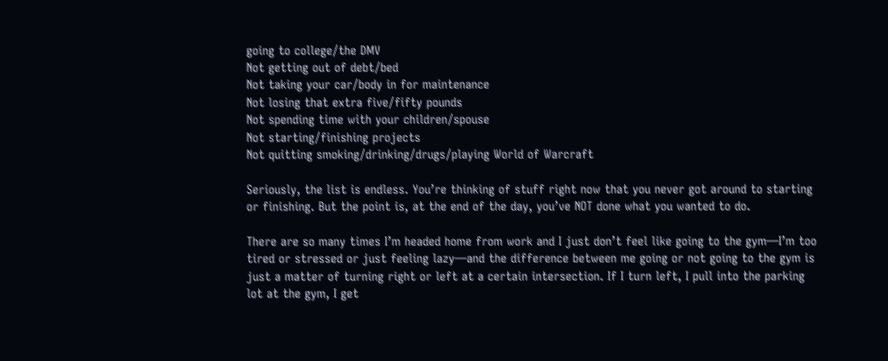going to college/the DMV
Not getting out of debt/bed
Not taking your car/body in for maintenance
Not losing that extra five/fifty pounds
Not spending time with your children/spouse
Not starting/finishing projects
Not quitting smoking/drinking/drugs/playing World of Warcraft

Seriously, the list is endless. You’re thinking of stuff right now that you never got around to starting or finishing. But the point is, at the end of the day, you’ve NOT done what you wanted to do.

There are so many times I’m headed home from work and I just don’t feel like going to the gym—I’m too tired or stressed or just feeling lazy—and the difference between me going or not going to the gym is just a matter of turning right or left at a certain intersection. If I turn left, I pull into the parking lot at the gym, I get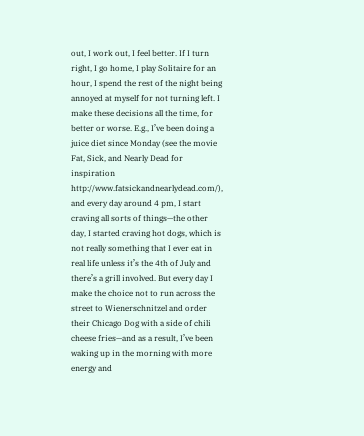out, I work out, I feel better. If I turn right, I go home, I play Solitaire for an hour, I spend the rest of the night being annoyed at myself for not turning left. I make these decisions all the time, for better or worse. E.g., I’ve been doing a juice diet since Monday (see the movie Fat, Sick, and Nearly Dead for inspiration http://www.fatsickandnearlydead.com/), and every day around 4 pm, I start craving all sorts of things—the other day, I started craving hot dogs, which is not really something that I ever eat in real life unless it’s the 4th of July and there’s a grill involved. But every day I make the choice not to run across the street to Wienerschnitzel and order their Chicago Dog with a side of chili cheese fries—and as a result, I’ve been waking up in the morning with more energy and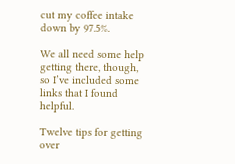cut my coffee intake down by 97.5%.

We all need some help getting there, though, so I’ve included some links that I found helpful.

Twelve tips for getting over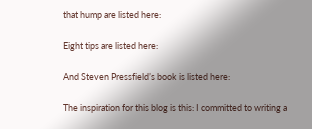that hump are listed here:

Eight tips are listed here:

And Steven Pressfield’s book is listed here:

The inspiration for this blog is this: I committed to writing a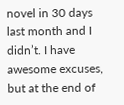novel in 30 days last month and I didn’t. I have awesome excuses, but at the end of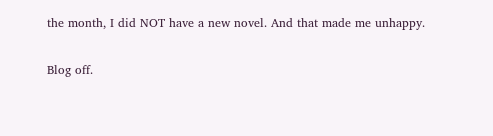the month, I did NOT have a new novel. And that made me unhappy.

Blog off.